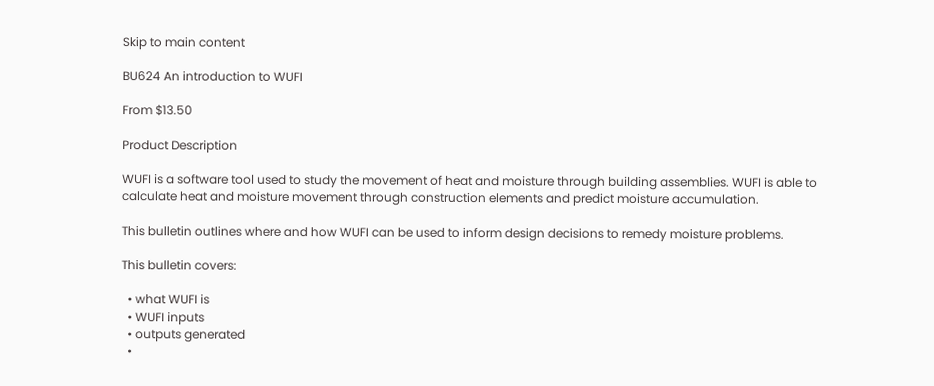Skip to main content

BU624 An introduction to WUFI

From $13.50

Product Description

WUFI is a software tool used to study the movement of heat and moisture through building assemblies. WUFI is able to calculate heat and moisture movement through construction elements and predict moisture accumulation.

This bulletin outlines where and how WUFI can be used to inform design decisions to remedy moisture problems.

This bulletin covers:

  • what WUFI is
  • WUFI inputs
  • outputs generated
  •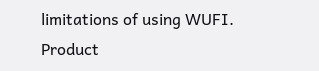limitations of using WUFI.
Product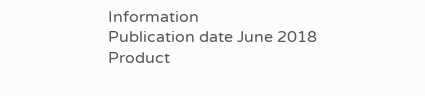Information
Publication date June 2018
Product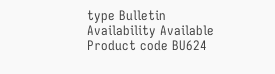type Bulletin
Availability Available
Product code BU624